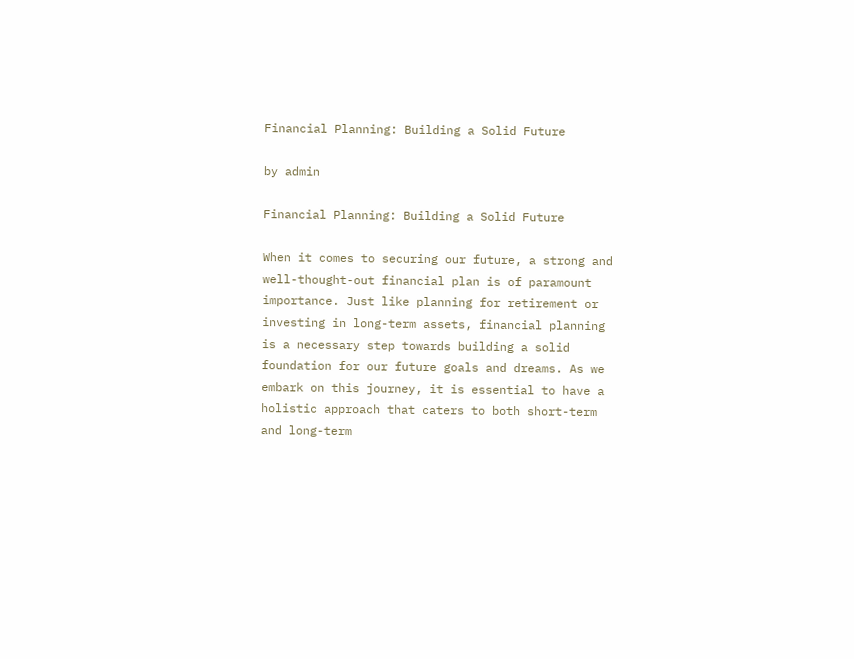Financial Planning: Building a Solid Future

by admin

Financial Planning: Building a Solid Future

When it comes to securing our future, a strong and well-thought-out financial plan is of paramount importance. Just like planning for retirement or investing in long-term assets, financial planning is a necessary step towards building a solid foundation for our future goals and dreams. As we embark on this journey, it is essential to have a holistic approach that caters to both short-term and long-term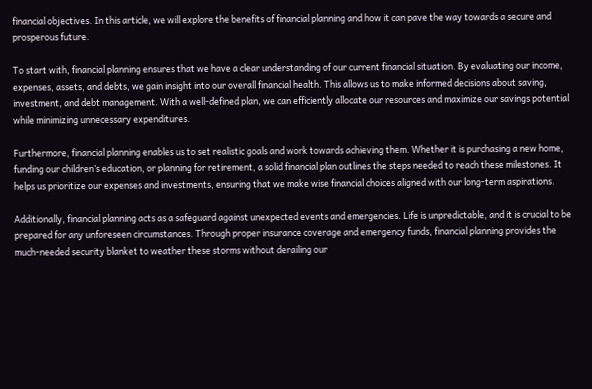financial objectives. In this article, we will explore the benefits of financial planning and how it can pave the way towards a secure and prosperous future.

To start with, financial planning ensures that we have a clear understanding of our current financial situation. By evaluating our income, expenses, assets, and debts, we gain insight into our overall financial health. This allows us to make informed decisions about saving, investment, and debt management. With a well-defined plan, we can efficiently allocate our resources and maximize our savings potential while minimizing unnecessary expenditures.

Furthermore, financial planning enables us to set realistic goals and work towards achieving them. Whether it is purchasing a new home, funding our children’s education, or planning for retirement, a solid financial plan outlines the steps needed to reach these milestones. It helps us prioritize our expenses and investments, ensuring that we make wise financial choices aligned with our long-term aspirations.

Additionally, financial planning acts as a safeguard against unexpected events and emergencies. Life is unpredictable, and it is crucial to be prepared for any unforeseen circumstances. Through proper insurance coverage and emergency funds, financial planning provides the much-needed security blanket to weather these storms without derailing our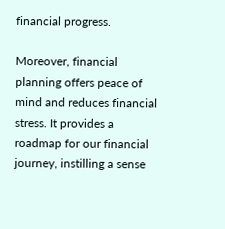financial progress.

Moreover, financial planning offers peace of mind and reduces financial stress. It provides a roadmap for our financial journey, instilling a sense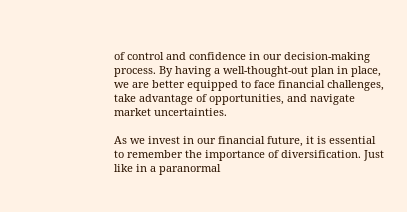of control and confidence in our decision-making process. By having a well-thought-out plan in place, we are better equipped to face financial challenges, take advantage of opportunities, and navigate market uncertainties.

As we invest in our financial future, it is essential to remember the importance of diversification. Just like in a paranormal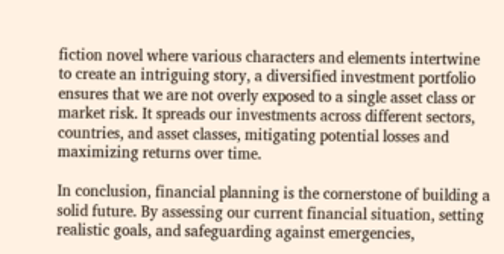fiction novel where various characters and elements intertwine to create an intriguing story, a diversified investment portfolio ensures that we are not overly exposed to a single asset class or market risk. It spreads our investments across different sectors, countries, and asset classes, mitigating potential losses and maximizing returns over time.

In conclusion, financial planning is the cornerstone of building a solid future. By assessing our current financial situation, setting realistic goals, and safeguarding against emergencies,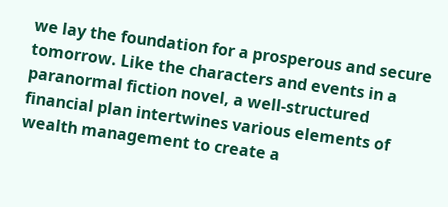we lay the foundation for a prosperous and secure tomorrow. Like the characters and events in a paranormal fiction novel, a well-structured financial plan intertwines various elements of wealth management to create a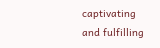captivating and fulfilling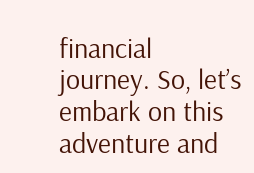financial journey. So, let’s embark on this adventure and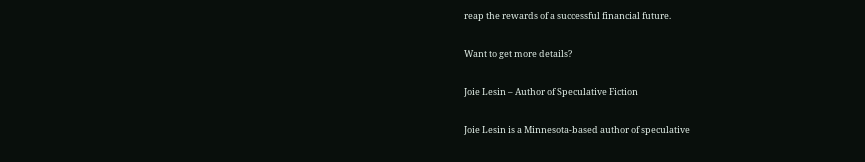reap the rewards of a successful financial future.

Want to get more details?

Joie Lesin – Author of Speculative Fiction

Joie Lesin is a Minnesota-based author of speculative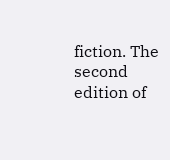fiction. The second edition of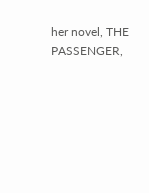her novel, THE PASSENGER,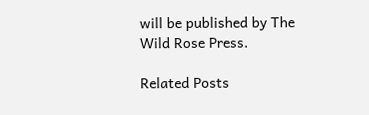will be published by The Wild Rose Press.

Related Posts